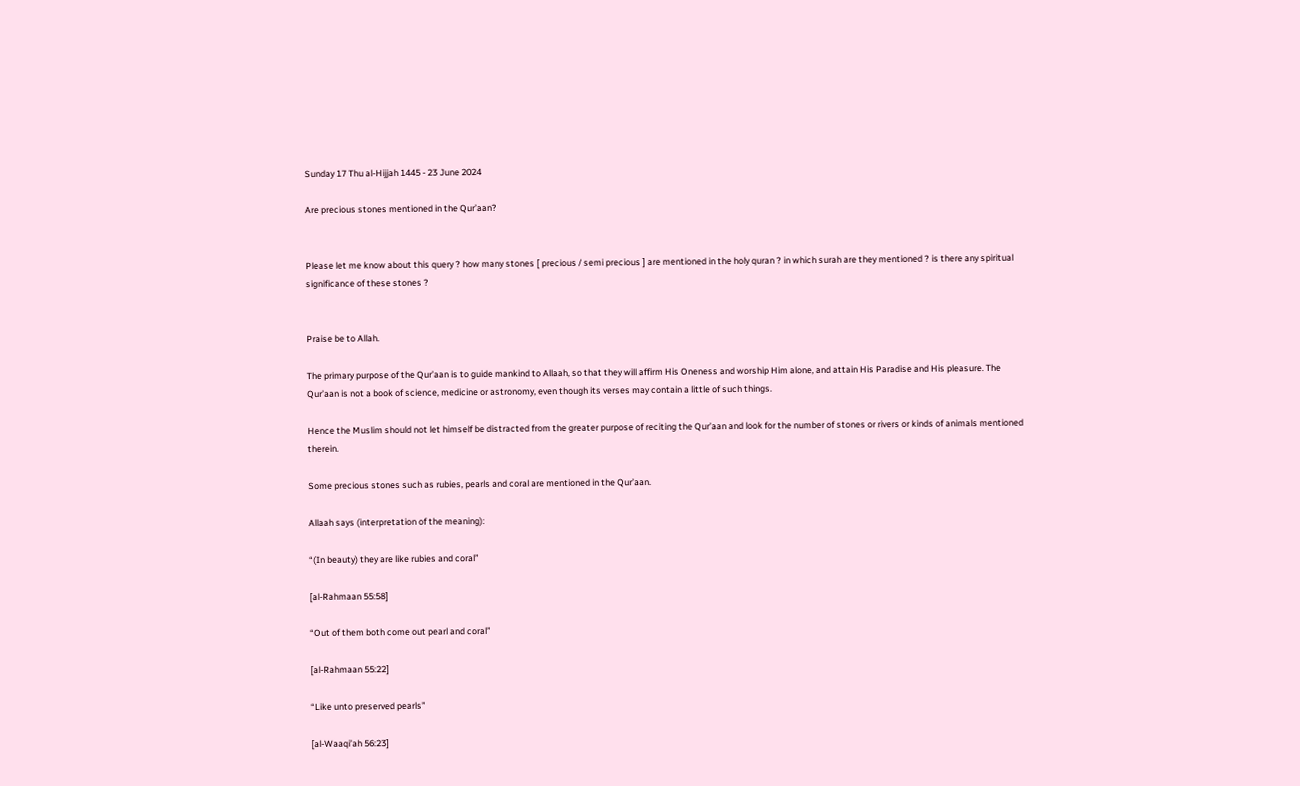Sunday 17 Thu al-Hijjah 1445 - 23 June 2024

Are precious stones mentioned in the Qur’aan?


Please let me know about this query ? how many stones [ precious / semi precious ] are mentioned in the holy quran ? in which surah are they mentioned ? is there any spiritual significance of these stones ?


Praise be to Allah.

The primary purpose of the Qur’aan is to guide mankind to Allaah, so that they will affirm His Oneness and worship Him alone, and attain His Paradise and His pleasure. The Qur’aan is not a book of science, medicine or astronomy, even though its verses may contain a little of such things.

Hence the Muslim should not let himself be distracted from the greater purpose of reciting the Qur’aan and look for the number of stones or rivers or kinds of animals mentioned therein.

Some precious stones such as rubies, pearls and coral are mentioned in the Qur’aan.

Allaah says (interpretation of the meaning):

“(In beauty) they are like rubies and coral”

[al-Rahmaan 55:58]

“Out of them both come out pearl and coral”

[al-Rahmaan 55:22]

“Like unto preserved pearls”

[al-Waaqi’ah 56:23]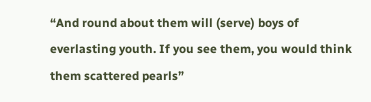“And round about them will (serve) boys of everlasting youth. If you see them, you would think them scattered pearls”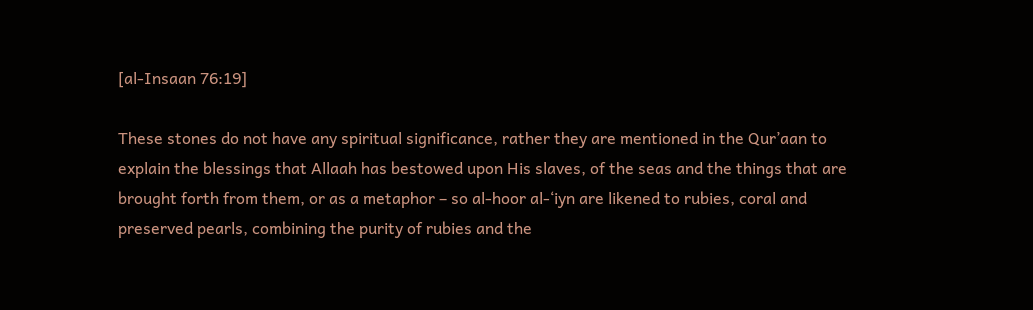[al-Insaan 76:19]

These stones do not have any spiritual significance, rather they are mentioned in the Qur’aan to explain the blessings that Allaah has bestowed upon His slaves, of the seas and the things that are brought forth from them, or as a metaphor – so al-hoor al-‘iyn are likened to rubies, coral and preserved pearls, combining the purity of rubies and the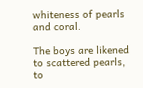whiteness of pearls and coral.

The boys are likened to scattered pearls, to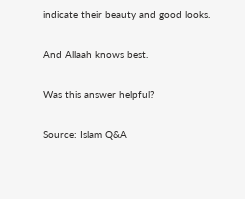indicate their beauty and good looks.

And Allaah knows best.

Was this answer helpful?

Source: Islam Q&A